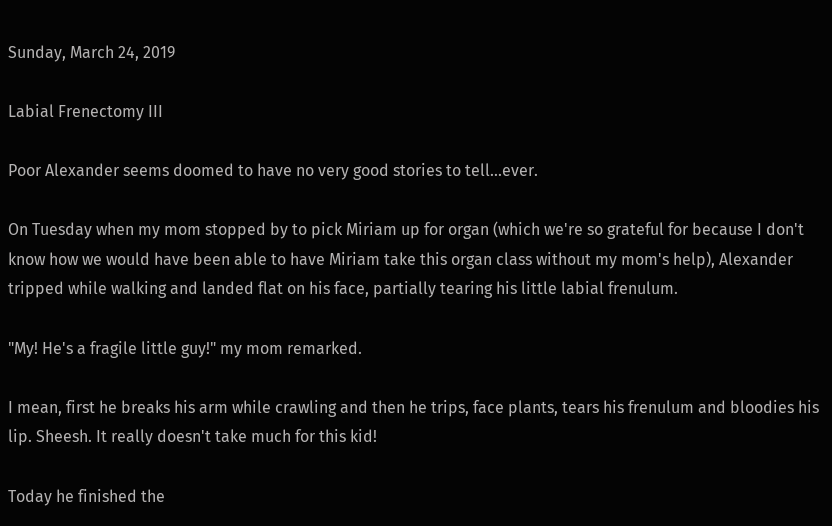Sunday, March 24, 2019

Labial Frenectomy III

Poor Alexander seems doomed to have no very good stories to tell...ever.

On Tuesday when my mom stopped by to pick Miriam up for organ (which we're so grateful for because I don't know how we would have been able to have Miriam take this organ class without my mom's help), Alexander tripped while walking and landed flat on his face, partially tearing his little labial frenulum.

"My! He's a fragile little guy!" my mom remarked.

I mean, first he breaks his arm while crawling and then he trips, face plants, tears his frenulum and bloodies his lip. Sheesh. It really doesn't take much for this kid!

Today he finished the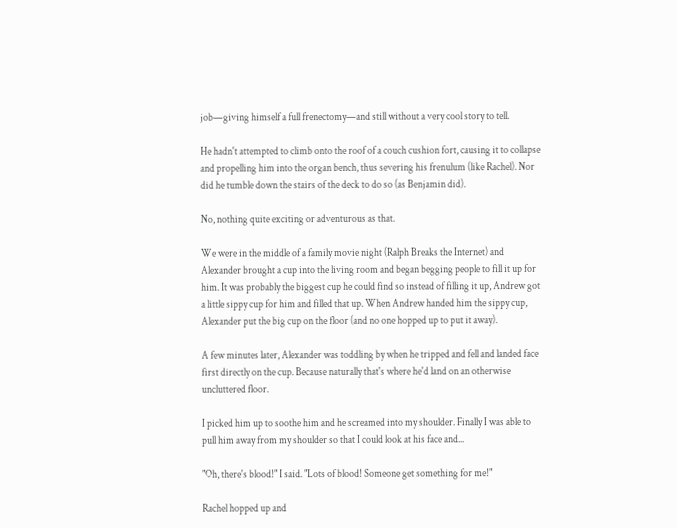job—giving himself a full frenectomy—and still without a very cool story to tell.

He hadn't attempted to climb onto the roof of a couch cushion fort, causing it to collapse and propelling him into the organ bench, thus severing his frenulum (like Rachel). Nor did he tumble down the stairs of the deck to do so (as Benjamin did).

No, nothing quite exciting or adventurous as that.

We were in the middle of a family movie night (Ralph Breaks the Internet) and Alexander brought a cup into the living room and began begging people to fill it up for him. It was probably the biggest cup he could find so instead of filling it up, Andrew got a little sippy cup for him and filled that up. When Andrew handed him the sippy cup, Alexander put the big cup on the floor (and no one hopped up to put it away).

A few minutes later, Alexander was toddling by when he tripped and fell and landed face first directly on the cup. Because naturally that's where he'd land on an otherwise uncluttered floor.

I picked him up to soothe him and he screamed into my shoulder. Finally I was able to pull him away from my shoulder so that I could look at his face and...

"Oh, there's blood!" I said. "Lots of blood! Someone get something for me!"

Rachel hopped up and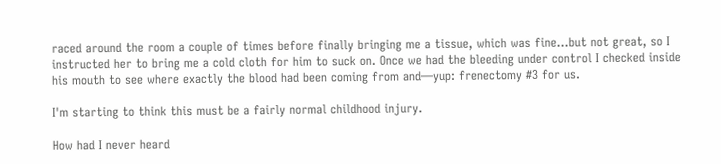raced around the room a couple of times before finally bringing me a tissue, which was fine...but not great, so I instructed her to bring me a cold cloth for him to suck on. Once we had the bleeding under control I checked inside his mouth to see where exactly the blood had been coming from and—yup: frenectomy #3 for us.

I'm starting to think this must be a fairly normal childhood injury.

How had I never heard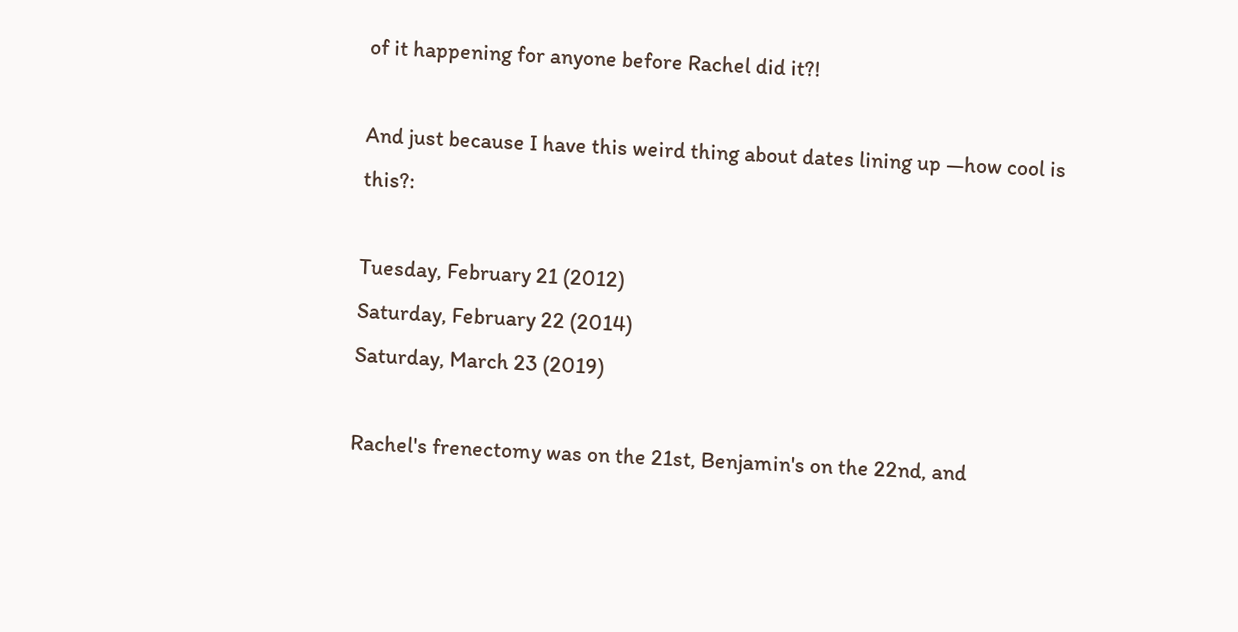of it happening for anyone before Rachel did it?!

And just because I have this weird thing about dates lining up —how cool is this?:

Tuesday, February 21 (2012)
Saturday, February 22 (2014)
Saturday, March 23 (2019)

Rachel's frenectomy was on the 21st, Benjamin's on the 22nd, and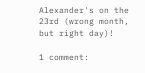Alexander's on the 23rd (wrong month, but right day)!

1 comment: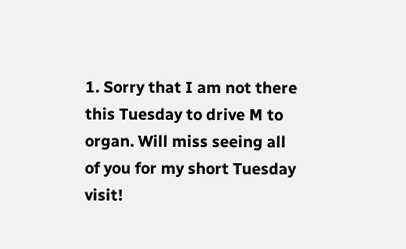1. Sorry that I am not there this Tuesday to drive M to organ. Will miss seeing all of you for my short Tuesday visit!